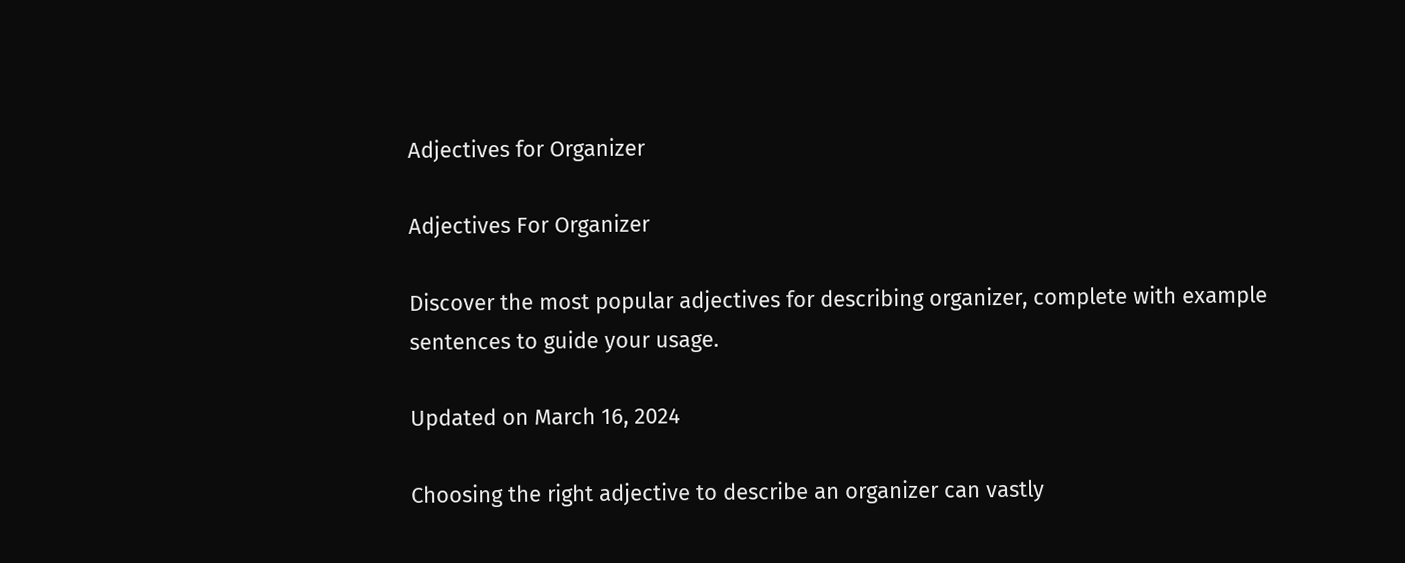Adjectives for Organizer

Adjectives For Organizer

Discover the most popular adjectives for describing organizer, complete with example sentences to guide your usage.

Updated on March 16, 2024

Choosing the right adjective to describe an organizer can vastly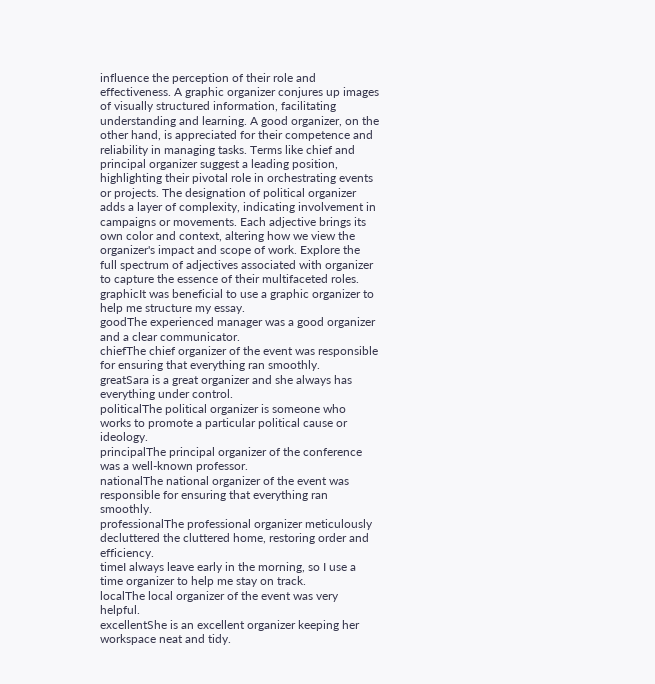influence the perception of their role and effectiveness. A graphic organizer conjures up images of visually structured information, facilitating understanding and learning. A good organizer, on the other hand, is appreciated for their competence and reliability in managing tasks. Terms like chief and principal organizer suggest a leading position, highlighting their pivotal role in orchestrating events or projects. The designation of political organizer adds a layer of complexity, indicating involvement in campaigns or movements. Each adjective brings its own color and context, altering how we view the organizer's impact and scope of work. Explore the full spectrum of adjectives associated with organizer to capture the essence of their multifaceted roles.
graphicIt was beneficial to use a graphic organizer to help me structure my essay.
goodThe experienced manager was a good organizer and a clear communicator.
chiefThe chief organizer of the event was responsible for ensuring that everything ran smoothly.
greatSara is a great organizer and she always has everything under control.
politicalThe political organizer is someone who works to promote a particular political cause or ideology.
principalThe principal organizer of the conference was a well-known professor.
nationalThe national organizer of the event was responsible for ensuring that everything ran smoothly.
professionalThe professional organizer meticulously decluttered the cluttered home, restoring order and efficiency.
timeI always leave early in the morning, so I use a time organizer to help me stay on track.
localThe local organizer of the event was very helpful.
excellentShe is an excellent organizer keeping her workspace neat and tidy.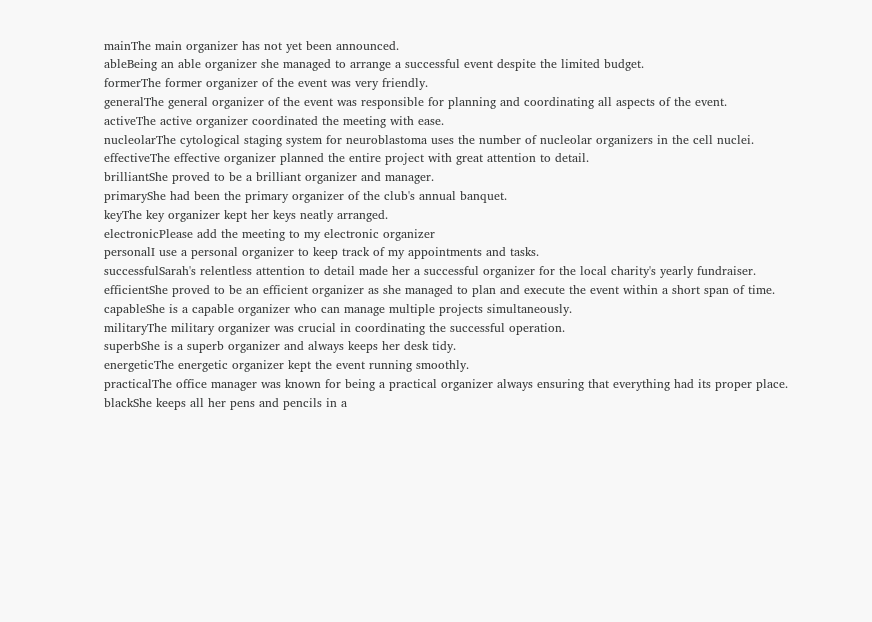mainThe main organizer has not yet been announced.
ableBeing an able organizer she managed to arrange a successful event despite the limited budget.
formerThe former organizer of the event was very friendly.
generalThe general organizer of the event was responsible for planning and coordinating all aspects of the event.
activeThe active organizer coordinated the meeting with ease.
nucleolarThe cytological staging system for neuroblastoma uses the number of nucleolar organizers in the cell nuclei.
effectiveThe effective organizer planned the entire project with great attention to detail.
brilliantShe proved to be a brilliant organizer and manager.
primaryShe had been the primary organizer of the club's annual banquet.
keyThe key organizer kept her keys neatly arranged.
electronicPlease add the meeting to my electronic organizer
personalI use a personal organizer to keep track of my appointments and tasks.
successfulSarah's relentless attention to detail made her a successful organizer for the local charity's yearly fundraiser.
efficientShe proved to be an efficient organizer as she managed to plan and execute the event within a short span of time.
capableShe is a capable organizer who can manage multiple projects simultaneously.
militaryThe military organizer was crucial in coordinating the successful operation.
superbShe is a superb organizer and always keeps her desk tidy.
energeticThe energetic organizer kept the event running smoothly.
practicalThe office manager was known for being a practical organizer always ensuring that everything had its proper place.
blackShe keeps all her pens and pencils in a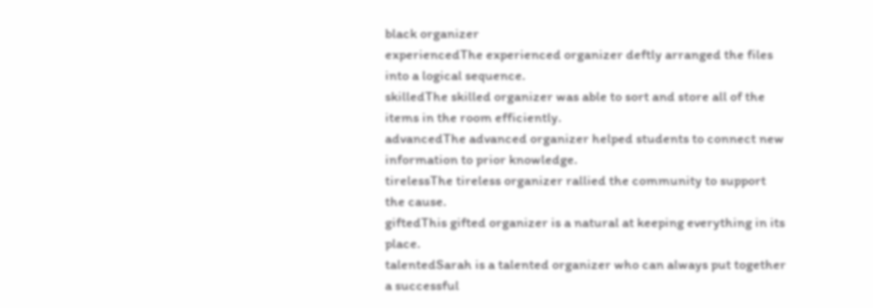black organizer
experiencedThe experienced organizer deftly arranged the files into a logical sequence.
skilledThe skilled organizer was able to sort and store all of the items in the room efficiently.
advancedThe advanced organizer helped students to connect new information to prior knowledge.
tirelessThe tireless organizer rallied the community to support the cause.
giftedThis gifted organizer is a natural at keeping everything in its place.
talentedSarah is a talented organizer who can always put together a successful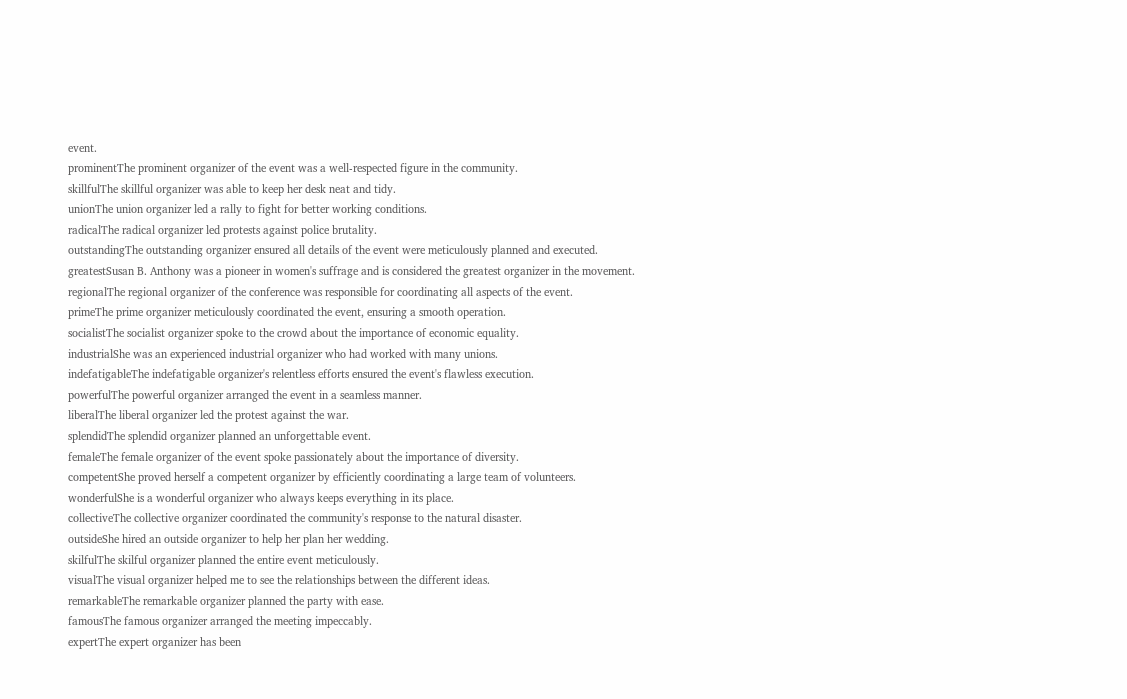event.
prominentThe prominent organizer of the event was a well-respected figure in the community.
skillfulThe skillful organizer was able to keep her desk neat and tidy.
unionThe union organizer led a rally to fight for better working conditions.
radicalThe radical organizer led protests against police brutality.
outstandingThe outstanding organizer ensured all details of the event were meticulously planned and executed.
greatestSusan B. Anthony was a pioneer in women's suffrage and is considered the greatest organizer in the movement.
regionalThe regional organizer of the conference was responsible for coordinating all aspects of the event.
primeThe prime organizer meticulously coordinated the event, ensuring a smooth operation.
socialistThe socialist organizer spoke to the crowd about the importance of economic equality.
industrialShe was an experienced industrial organizer who had worked with many unions.
indefatigableThe indefatigable organizer's relentless efforts ensured the event's flawless execution.
powerfulThe powerful organizer arranged the event in a seamless manner.
liberalThe liberal organizer led the protest against the war.
splendidThe splendid organizer planned an unforgettable event.
femaleThe female organizer of the event spoke passionately about the importance of diversity.
competentShe proved herself a competent organizer by efficiently coordinating a large team of volunteers.
wonderfulShe is a wonderful organizer who always keeps everything in its place.
collectiveThe collective organizer coordinated the community's response to the natural disaster.
outsideShe hired an outside organizer to help her plan her wedding.
skilfulThe skilful organizer planned the entire event meticulously.
visualThe visual organizer helped me to see the relationships between the different ideas.
remarkableThe remarkable organizer planned the party with ease.
famousThe famous organizer arranged the meeting impeccably.
expertThe expert organizer has been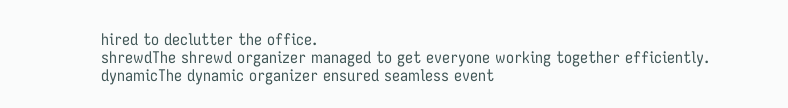hired to declutter the office.
shrewdThe shrewd organizer managed to get everyone working together efficiently.
dynamicThe dynamic organizer ensured seamless event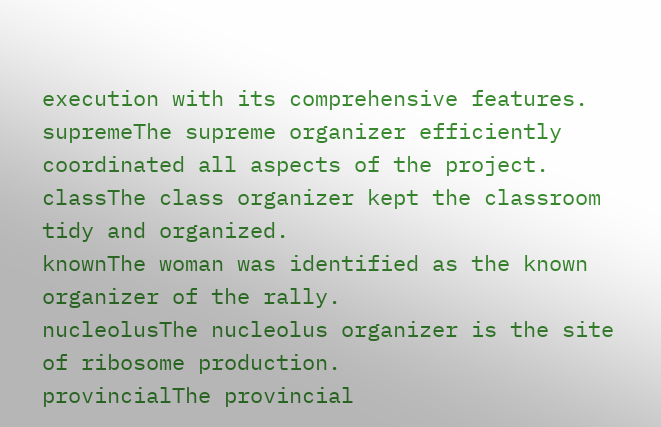execution with its comprehensive features.
supremeThe supreme organizer efficiently coordinated all aspects of the project.
classThe class organizer kept the classroom tidy and organized.
knownThe woman was identified as the known organizer of the rally.
nucleolusThe nucleolus organizer is the site of ribosome production.
provincialThe provincial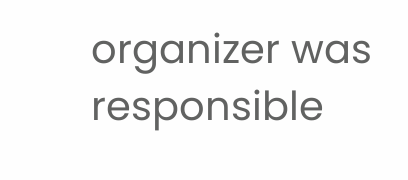organizer was responsible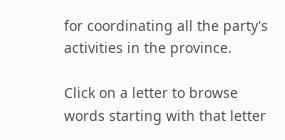for coordinating all the party's activities in the province.

Click on a letter to browse words starting with that letter